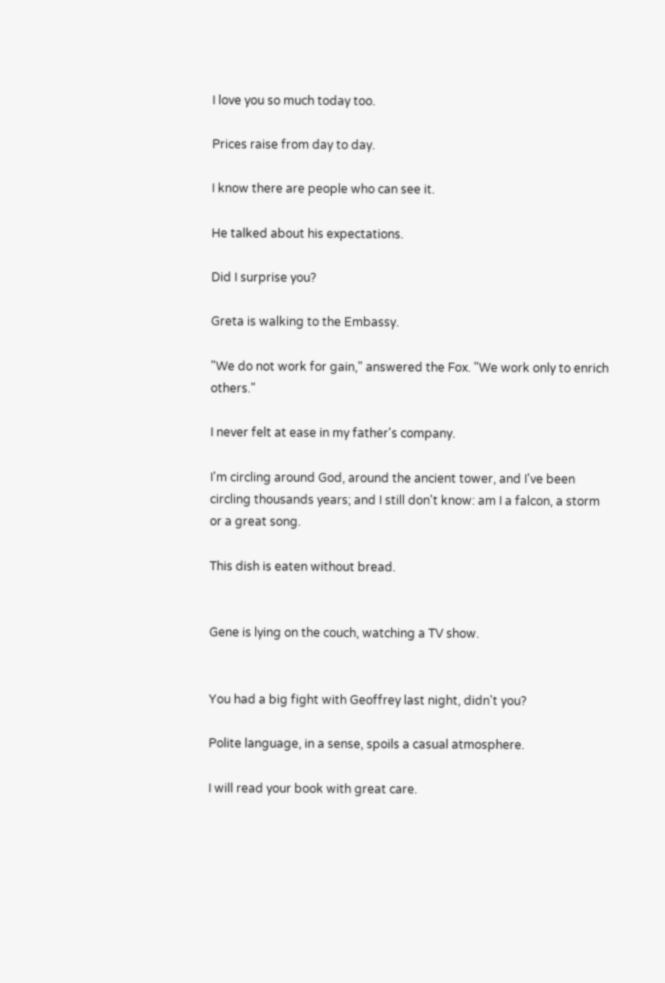I love you so much today too.

Prices raise from day to day.

I know there are people who can see it.

He talked about his expectations.

Did I surprise you?

Greta is walking to the Embassy.

"We do not work for gain," answered the Fox. "We work only to enrich others."

I never felt at ease in my father's company.

I'm circling around God, around the ancient tower, and I've been circling thousands years; and I still don't know: am I a falcon, a storm or a great song.

This dish is eaten without bread.


Gene is lying on the couch, watching a TV show.


You had a big fight with Geoffrey last night, didn't you?

Polite language, in a sense, spoils a casual atmosphere.

I will read your book with great care.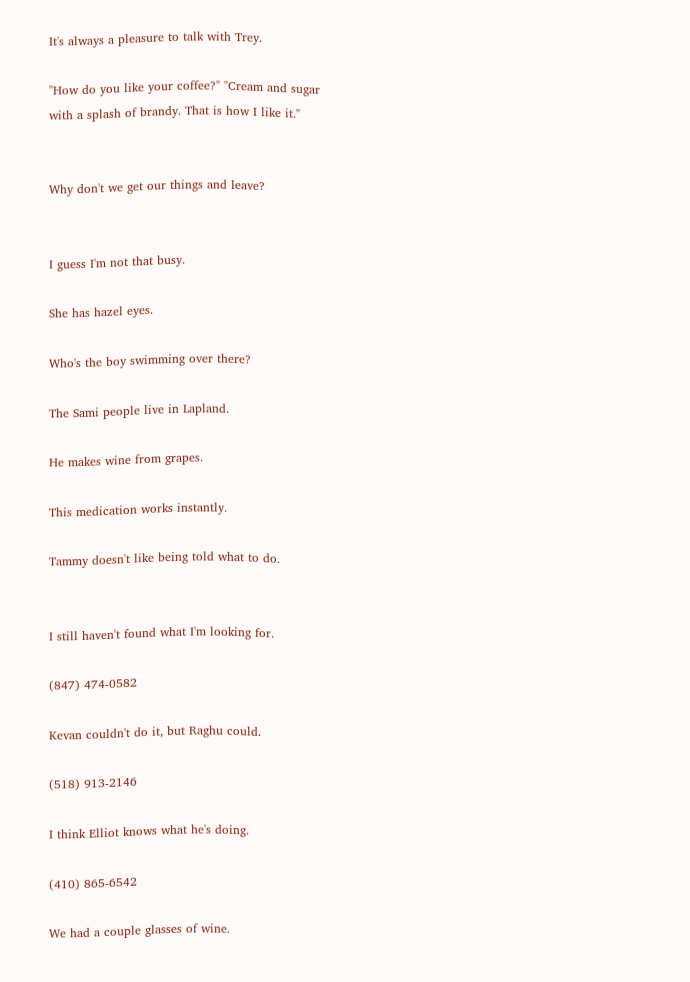It's always a pleasure to talk with Trey.

"How do you like your coffee?" "Cream and sugar with a splash of brandy. That is how I like it."


Why don't we get our things and leave?


I guess I'm not that busy.

She has hazel eyes.

Who's the boy swimming over there?

The Sami people live in Lapland.

He makes wine from grapes.

This medication works instantly.

Tammy doesn't like being told what to do.


I still haven't found what I'm looking for.

(847) 474-0582

Kevan couldn't do it, but Raghu could.

(518) 913-2146

I think Elliot knows what he's doing.

(410) 865-6542

We had a couple glasses of wine.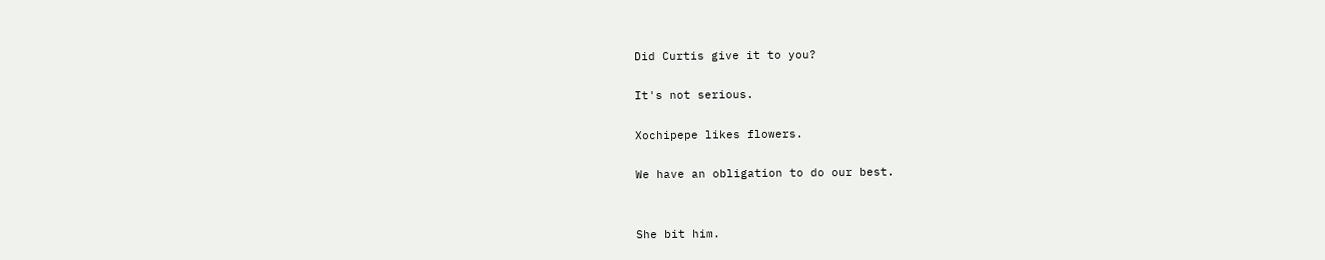Did Curtis give it to you?

It's not serious.

Xochipepe likes flowers.

We have an obligation to do our best.


She bit him.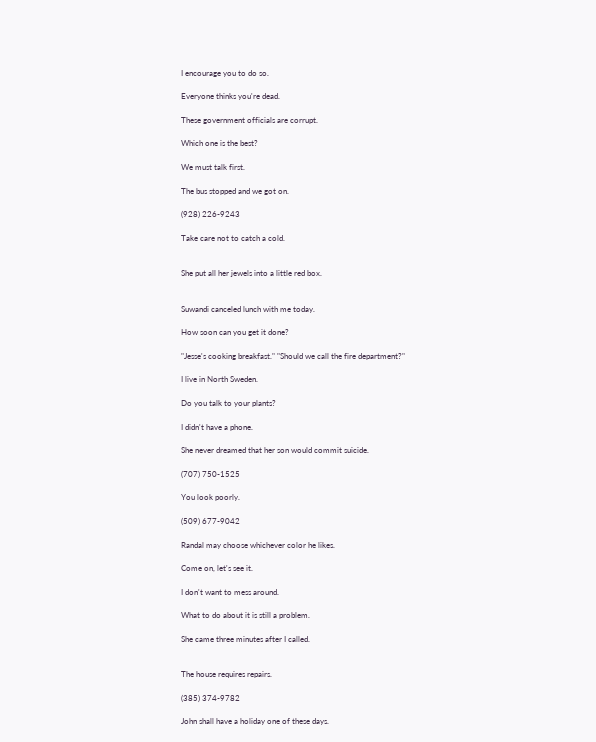I encourage you to do so.

Everyone thinks you're dead.

These government officials are corrupt.

Which one is the best?

We must talk first.

The bus stopped and we got on.

(928) 226-9243

Take care not to catch a cold.


She put all her jewels into a little red box.


Suwandi canceled lunch with me today.

How soon can you get it done?

"Jesse's cooking breakfast." "Should we call the fire department?"

I live in North Sweden.

Do you talk to your plants?

I didn't have a phone.

She never dreamed that her son would commit suicide.

(707) 750-1525

You look poorly.

(509) 677-9042

Randal may choose whichever color he likes.

Come on, let's see it.

I don't want to mess around.

What to do about it is still a problem.

She came three minutes after I called.


The house requires repairs.

(385) 374-9782

John shall have a holiday one of these days.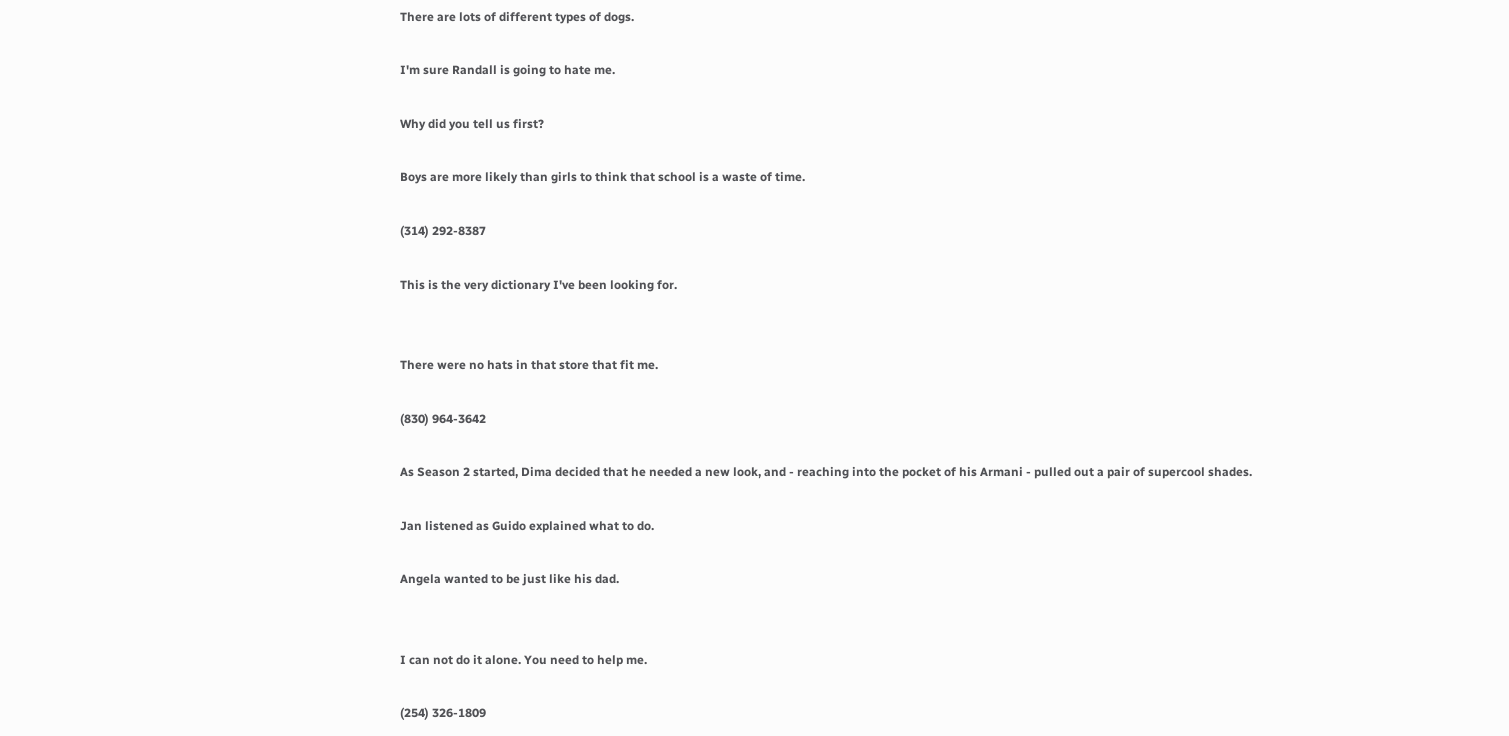There are lots of different types of dogs.

I'm sure Randall is going to hate me.

Why did you tell us first?

Boys are more likely than girls to think that school is a waste of time.

(314) 292-8387

This is the very dictionary I've been looking for.


There were no hats in that store that fit me.

(830) 964-3642

As Season 2 started, Dima decided that he needed a new look, and - reaching into the pocket of his Armani - pulled out a pair of supercool shades.

Jan listened as Guido explained what to do.

Angela wanted to be just like his dad.


I can not do it alone. You need to help me.

(254) 326-1809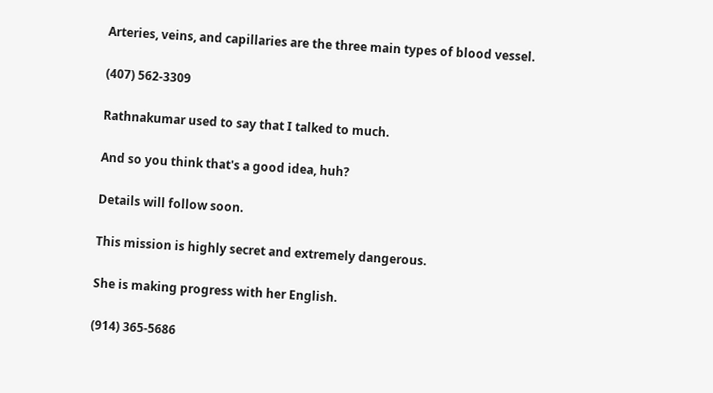Arteries, veins, and capillaries are the three main types of blood vessel.

(407) 562-3309

Rathnakumar used to say that I talked to much.

And so you think that's a good idea, huh?

Details will follow soon.

This mission is highly secret and extremely dangerous.

She is making progress with her English.

(914) 365-5686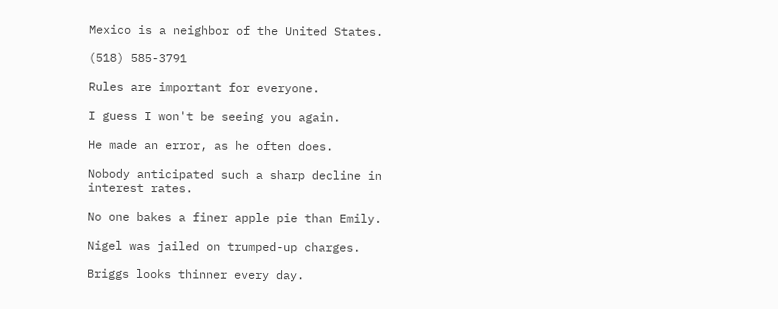Mexico is a neighbor of the United States.

(518) 585-3791

Rules are important for everyone.

I guess I won't be seeing you again.

He made an error, as he often does.

Nobody anticipated such a sharp decline in interest rates.

No one bakes a finer apple pie than Emily.

Nigel was jailed on trumped-up charges.

Briggs looks thinner every day.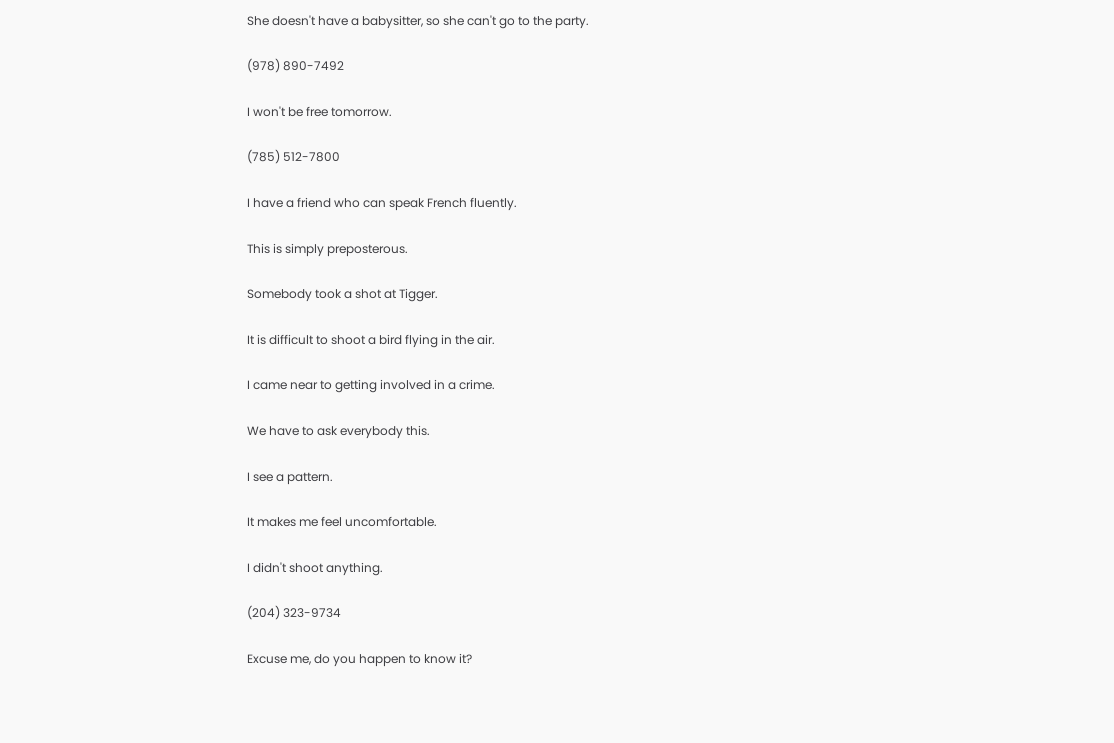She doesn't have a babysitter, so she can't go to the party.

(978) 890-7492

I won't be free tomorrow.

(785) 512-7800

I have a friend who can speak French fluently.

This is simply preposterous.

Somebody took a shot at Tigger.

It is difficult to shoot a bird flying in the air.

I came near to getting involved in a crime.

We have to ask everybody this.

I see a pattern.

It makes me feel uncomfortable.

I didn't shoot anything.

(204) 323-9734

Excuse me, do you happen to know it?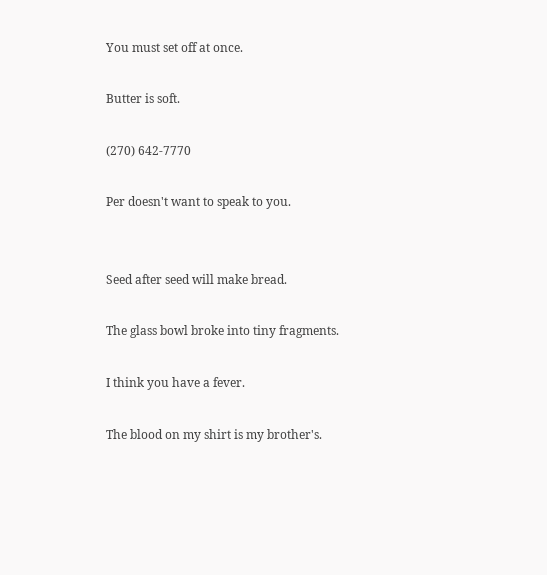You must set off at once.

Butter is soft.

(270) 642-7770

Per doesn't want to speak to you.


Seed after seed will make bread.

The glass bowl broke into tiny fragments.

I think you have a fever.

The blood on my shirt is my brother's.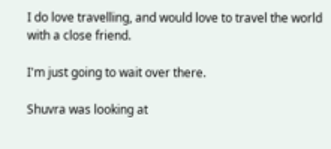I do love travelling, and would love to travel the world with a close friend.

I'm just going to wait over there.

Shuvra was looking at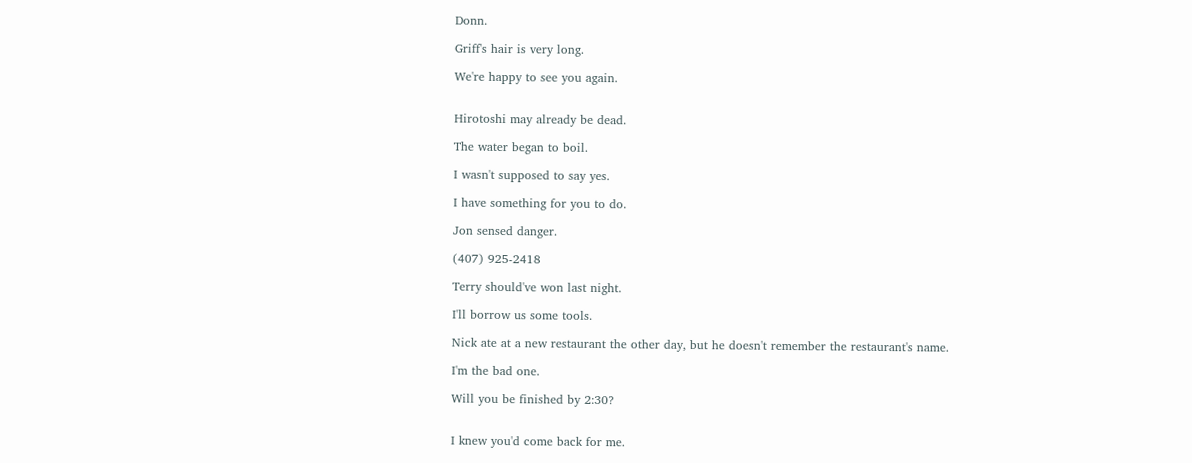Donn.

Griff's hair is very long.

We're happy to see you again.


Hirotoshi may already be dead.

The water began to boil.

I wasn't supposed to say yes.

I have something for you to do.

Jon sensed danger.

(407) 925-2418

Terry should've won last night.

I'll borrow us some tools.

Nick ate at a new restaurant the other day, but he doesn't remember the restaurant's name.

I'm the bad one.

Will you be finished by 2:30?


I knew you'd come back for me.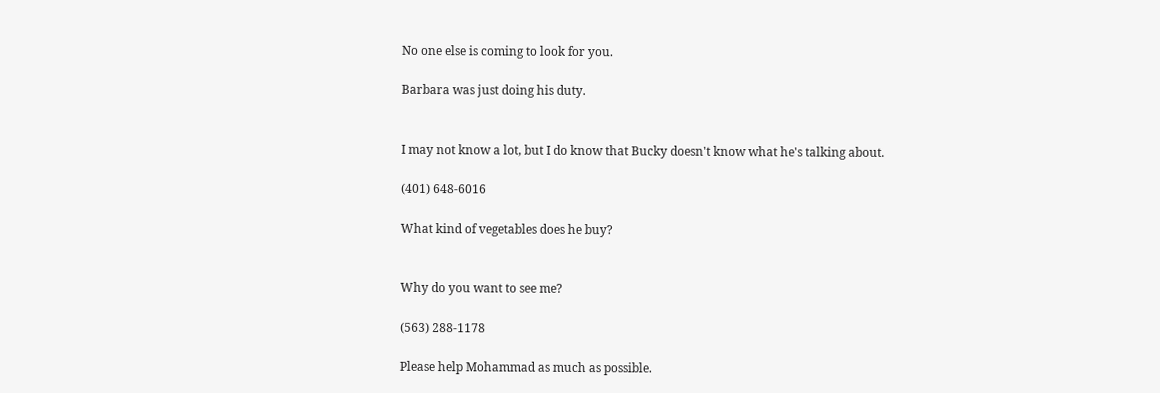No one else is coming to look for you.

Barbara was just doing his duty.


I may not know a lot, but I do know that Bucky doesn't know what he's talking about.

(401) 648-6016

What kind of vegetables does he buy?


Why do you want to see me?

(563) 288-1178

Please help Mohammad as much as possible.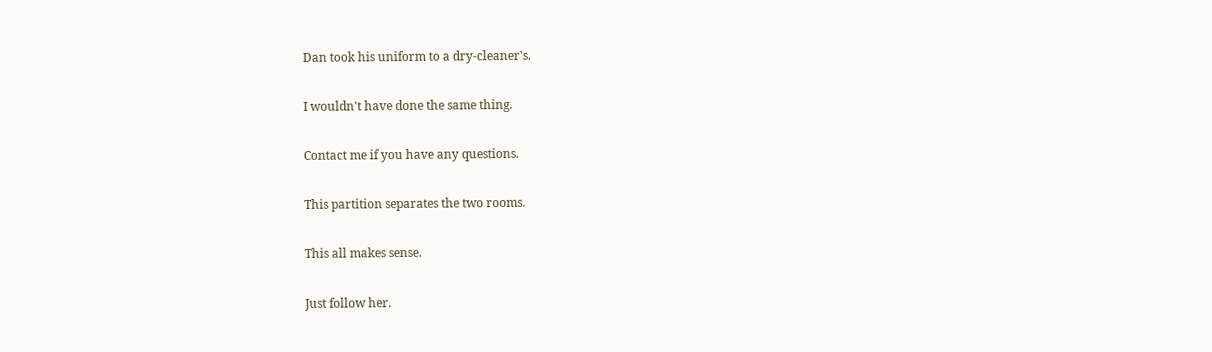Dan took his uniform to a dry-cleaner's.

I wouldn't have done the same thing.

Contact me if you have any questions.

This partition separates the two rooms.

This all makes sense.

Just follow her.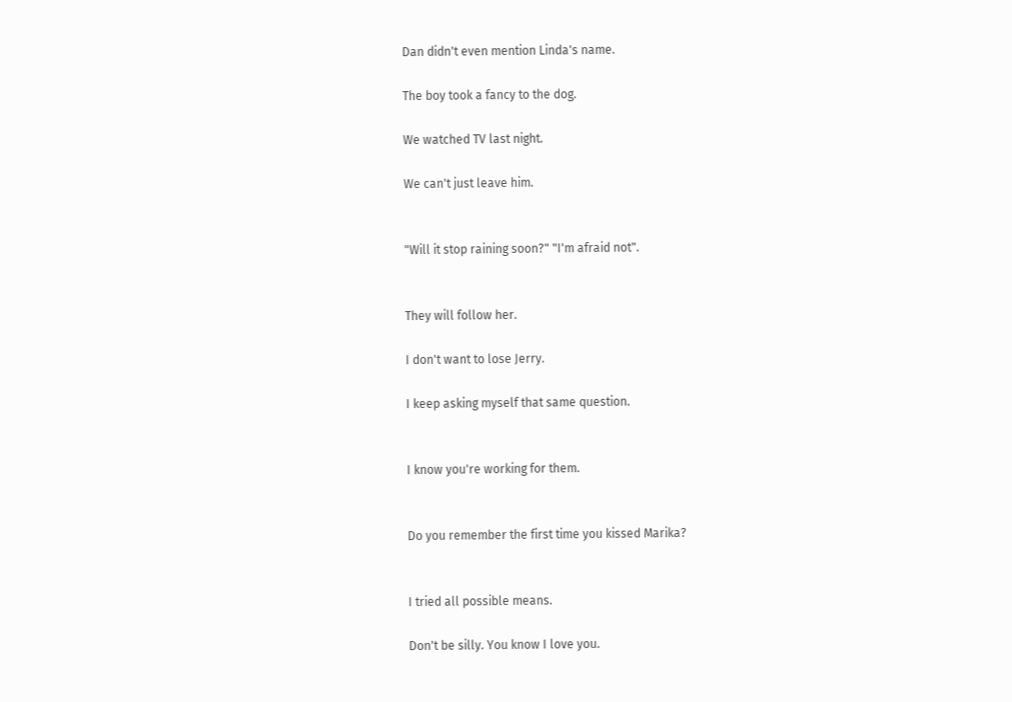Dan didn't even mention Linda's name.

The boy took a fancy to the dog.

We watched TV last night.

We can't just leave him.


"Will it stop raining soon?" "I'm afraid not".


They will follow her.

I don't want to lose Jerry.

I keep asking myself that same question.


I know you're working for them.


Do you remember the first time you kissed Marika?


I tried all possible means.

Don't be silly. You know I love you.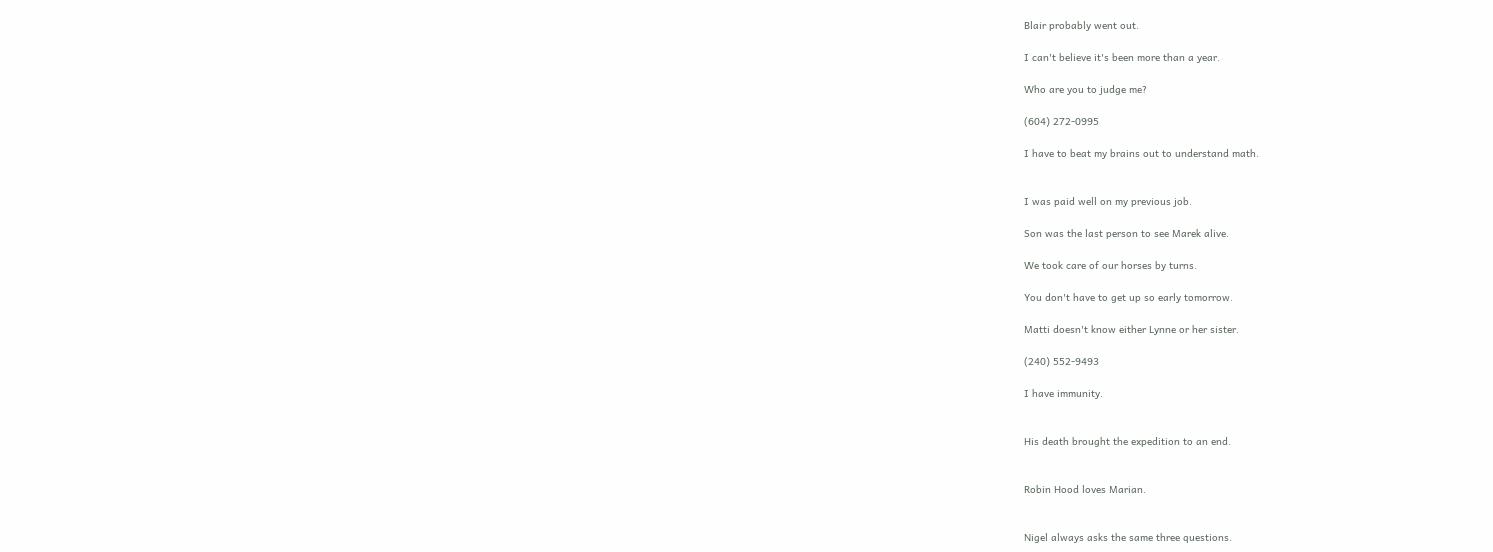Blair probably went out.

I can't believe it's been more than a year.

Who are you to judge me?

(604) 272-0995

I have to beat my brains out to understand math.


I was paid well on my previous job.

Son was the last person to see Marek alive.

We took care of our horses by turns.

You don't have to get up so early tomorrow.

Matti doesn't know either Lynne or her sister.

(240) 552-9493

I have immunity.


His death brought the expedition to an end.


Robin Hood loves Marian.


Nigel always asks the same three questions.